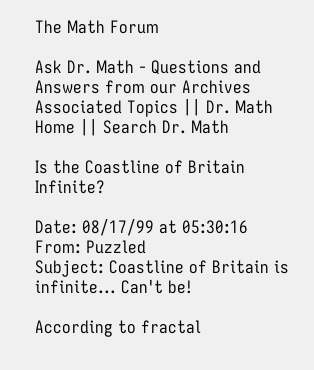The Math Forum

Ask Dr. Math - Questions and Answers from our Archives
Associated Topics || Dr. Math Home || Search Dr. Math

Is the Coastline of Britain Infinite?

Date: 08/17/99 at 05:30:16
From: Puzzled
Subject: Coastline of Britain is infinite... Can't be!

According to fractal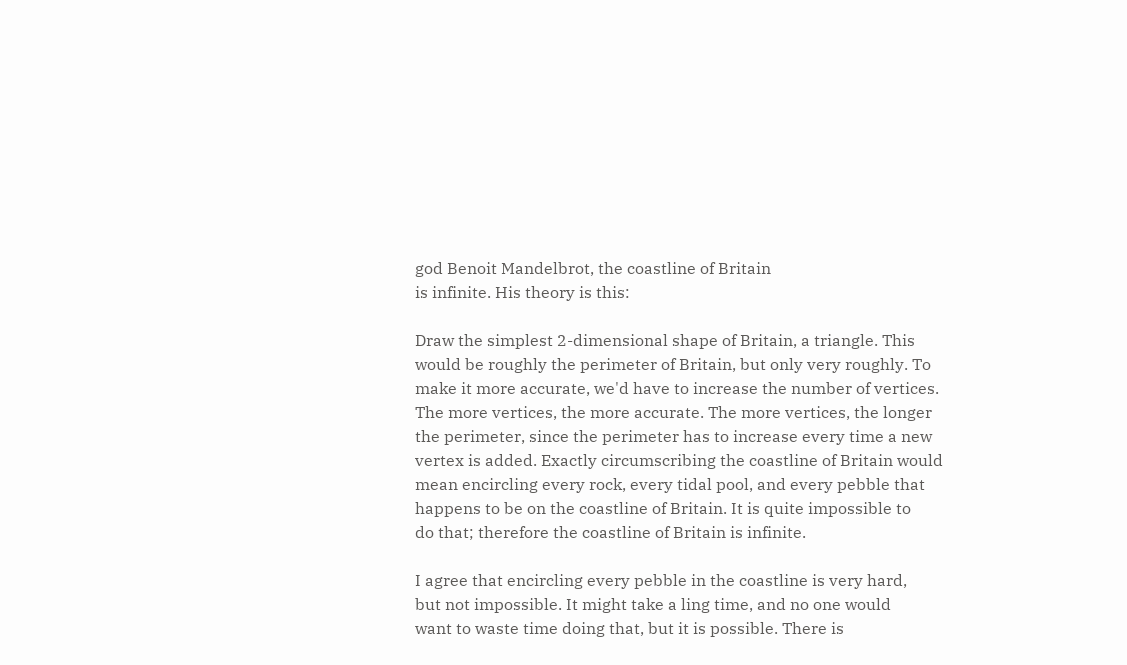god Benoit Mandelbrot, the coastline of Britain
is infinite. His theory is this:

Draw the simplest 2-dimensional shape of Britain, a triangle. This
would be roughly the perimeter of Britain, but only very roughly. To
make it more accurate, we'd have to increase the number of vertices.
The more vertices, the more accurate. The more vertices, the longer
the perimeter, since the perimeter has to increase every time a new
vertex is added. Exactly circumscribing the coastline of Britain would
mean encircling every rock, every tidal pool, and every pebble that
happens to be on the coastline of Britain. It is quite impossible to
do that; therefore the coastline of Britain is infinite.

I agree that encircling every pebble in the coastline is very hard,
but not impossible. It might take a ling time, and no one would
want to waste time doing that, but it is possible. There is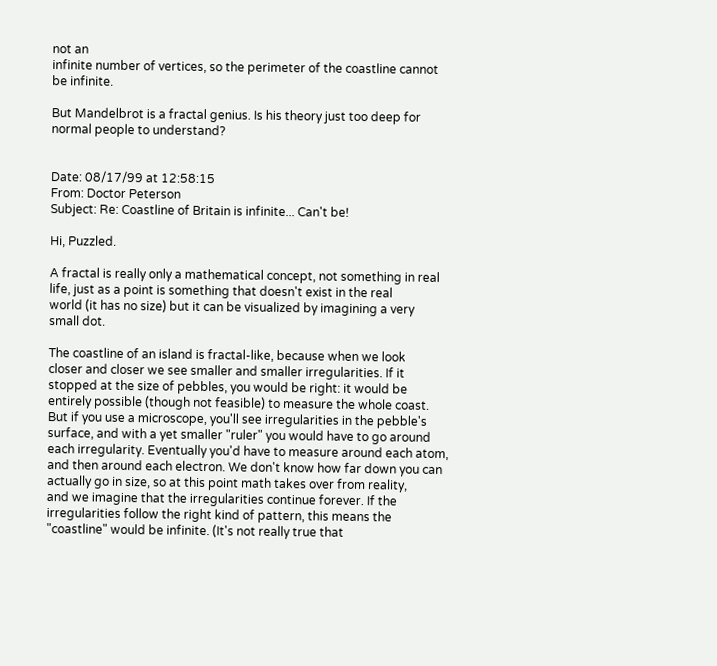not an
infinite number of vertices, so the perimeter of the coastline cannot
be infinite.

But Mandelbrot is a fractal genius. Is his theory just too deep for
normal people to understand?


Date: 08/17/99 at 12:58:15
From: Doctor Peterson
Subject: Re: Coastline of Britain is infinite... Can't be!

Hi, Puzzled.

A fractal is really only a mathematical concept, not something in real
life, just as a point is something that doesn't exist in the real
world (it has no size) but it can be visualized by imagining a very
small dot.

The coastline of an island is fractal-like, because when we look
closer and closer we see smaller and smaller irregularities. If it
stopped at the size of pebbles, you would be right: it would be
entirely possible (though not feasible) to measure the whole coast.
But if you use a microscope, you'll see irregularities in the pebble's
surface, and with a yet smaller "ruler" you would have to go around
each irregularity. Eventually you'd have to measure around each atom,
and then around each electron. We don't know how far down you can
actually go in size, so at this point math takes over from reality,
and we imagine that the irregularities continue forever. If the
irregularities follow the right kind of pattern, this means the
"coastline" would be infinite. (It's not really true that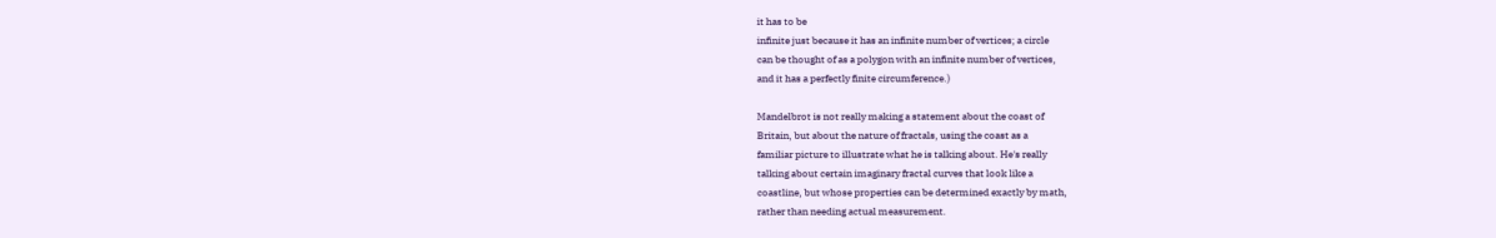it has to be
infinite just because it has an infinite number of vertices; a circle
can be thought of as a polygon with an infinite number of vertices,
and it has a perfectly finite circumference.)

Mandelbrot is not really making a statement about the coast of
Britain, but about the nature of fractals, using the coast as a
familiar picture to illustrate what he is talking about. He's really
talking about certain imaginary fractal curves that look like a
coastline, but whose properties can be determined exactly by math,
rather than needing actual measurement.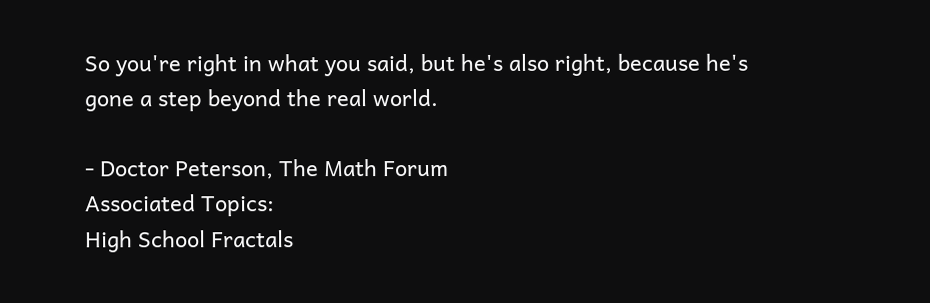So you're right in what you said, but he's also right, because he's
gone a step beyond the real world.

- Doctor Peterson, The Math Forum
Associated Topics:
High School Fractals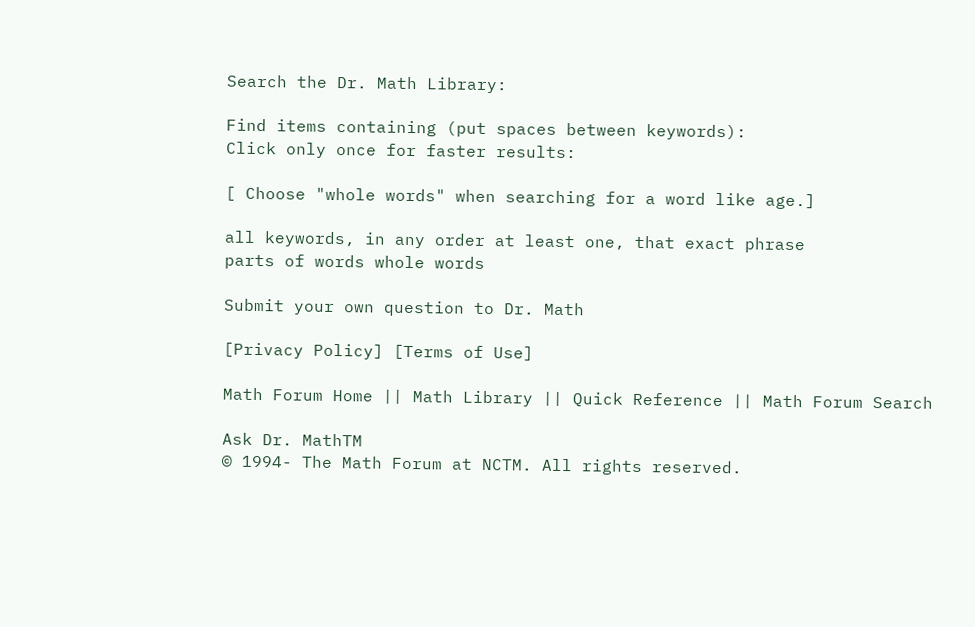Search the Dr. Math Library:

Find items containing (put spaces between keywords):
Click only once for faster results:

[ Choose "whole words" when searching for a word like age.]

all keywords, in any order at least one, that exact phrase
parts of words whole words

Submit your own question to Dr. Math

[Privacy Policy] [Terms of Use]

Math Forum Home || Math Library || Quick Reference || Math Forum Search

Ask Dr. MathTM
© 1994- The Math Forum at NCTM. All rights reserved.